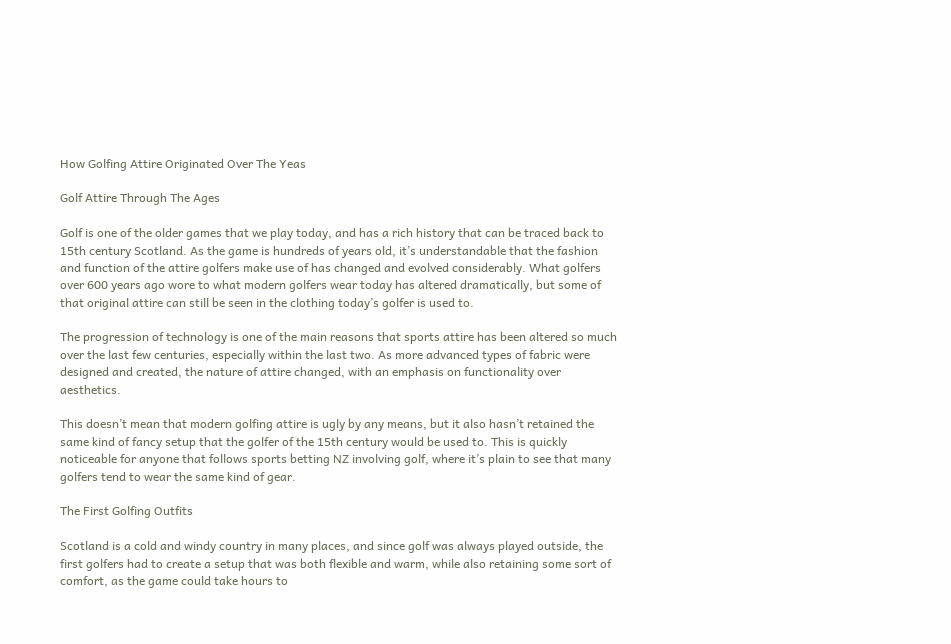How Golfing Attire Originated Over The Yeas

Golf Attire Through The Ages

Golf is one of the older games that we play today, and has a rich history that can be traced back to 15th century Scotland. As the game is hundreds of years old, it’s understandable that the fashion and function of the attire golfers make use of has changed and evolved considerably. What golfers over 600 years ago wore to what modern golfers wear today has altered dramatically, but some of that original attire can still be seen in the clothing today’s golfer is used to.

The progression of technology is one of the main reasons that sports attire has been altered so much over the last few centuries, especially within the last two. As more advanced types of fabric were designed and created, the nature of attire changed, with an emphasis on functionality over aesthetics.

This doesn’t mean that modern golfing attire is ugly by any means, but it also hasn’t retained the same kind of fancy setup that the golfer of the 15th century would be used to. This is quickly noticeable for anyone that follows sports betting NZ involving golf, where it’s plain to see that many golfers tend to wear the same kind of gear.

The First Golfing Outfits

Scotland is a cold and windy country in many places, and since golf was always played outside, the first golfers had to create a setup that was both flexible and warm, while also retaining some sort of comfort, as the game could take hours to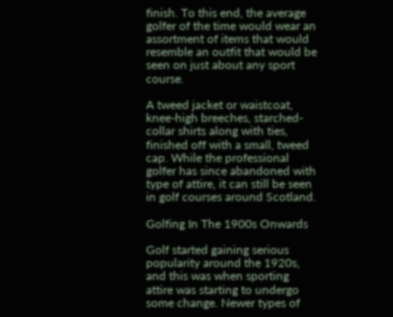finish. To this end, the average golfer of the time would wear an assortment of items that would resemble an outfit that would be seen on just about any sport course.

A tweed jacket or waistcoat, knee-high breeches, starched-collar shirts along with ties, finished off with a small, tweed cap. While the professional golfer has since abandoned with type of attire, it can still be seen in golf courses around Scotland.

Golfing In The 1900s Onwards

Golf started gaining serious popularity around the 1920s, and this was when sporting attire was starting to undergo some change. Newer types of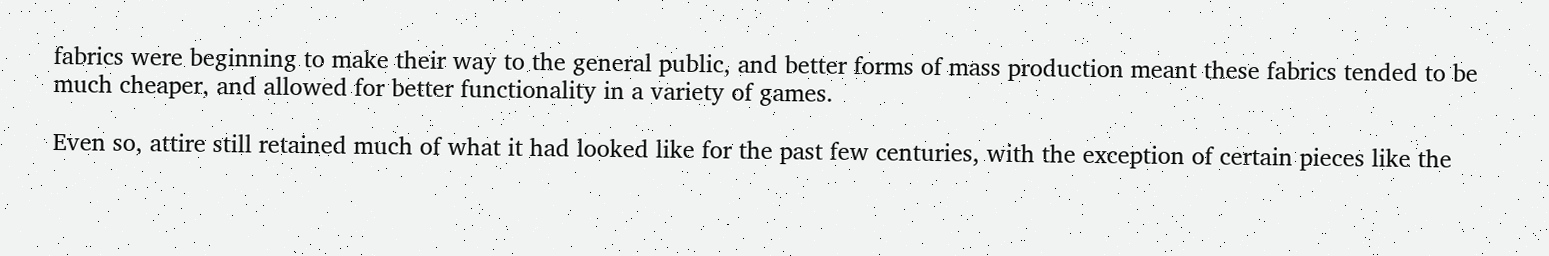fabrics were beginning to make their way to the general public, and better forms of mass production meant these fabrics tended to be much cheaper, and allowed for better functionality in a variety of games.

Even so, attire still retained much of what it had looked like for the past few centuries, with the exception of certain pieces like the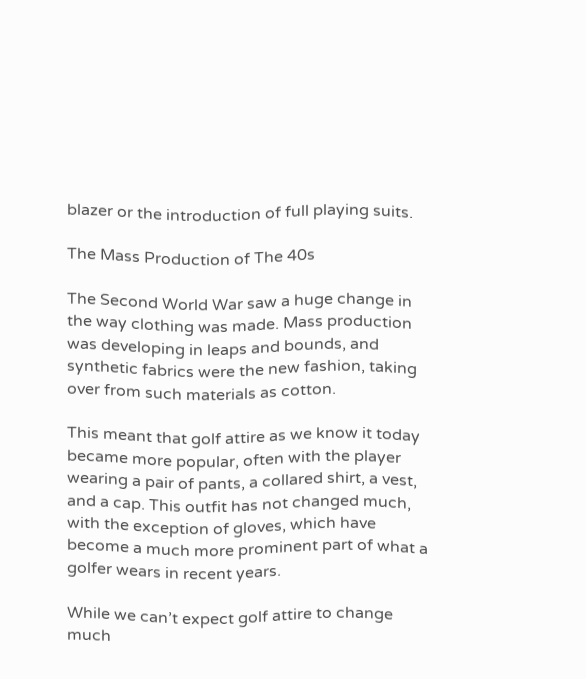blazer or the introduction of full playing suits.

The Mass Production of The 40s

The Second World War saw a huge change in the way clothing was made. Mass production was developing in leaps and bounds, and synthetic fabrics were the new fashion, taking over from such materials as cotton.

This meant that golf attire as we know it today became more popular, often with the player wearing a pair of pants, a collared shirt, a vest, and a cap. This outfit has not changed much, with the exception of gloves, which have become a much more prominent part of what a golfer wears in recent years.

While we can’t expect golf attire to change much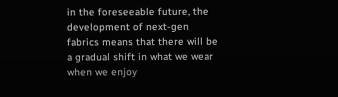in the foreseeable future, the development of next-gen fabrics means that there will be a gradual shift in what we wear when we enjoy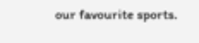our favourite sports.